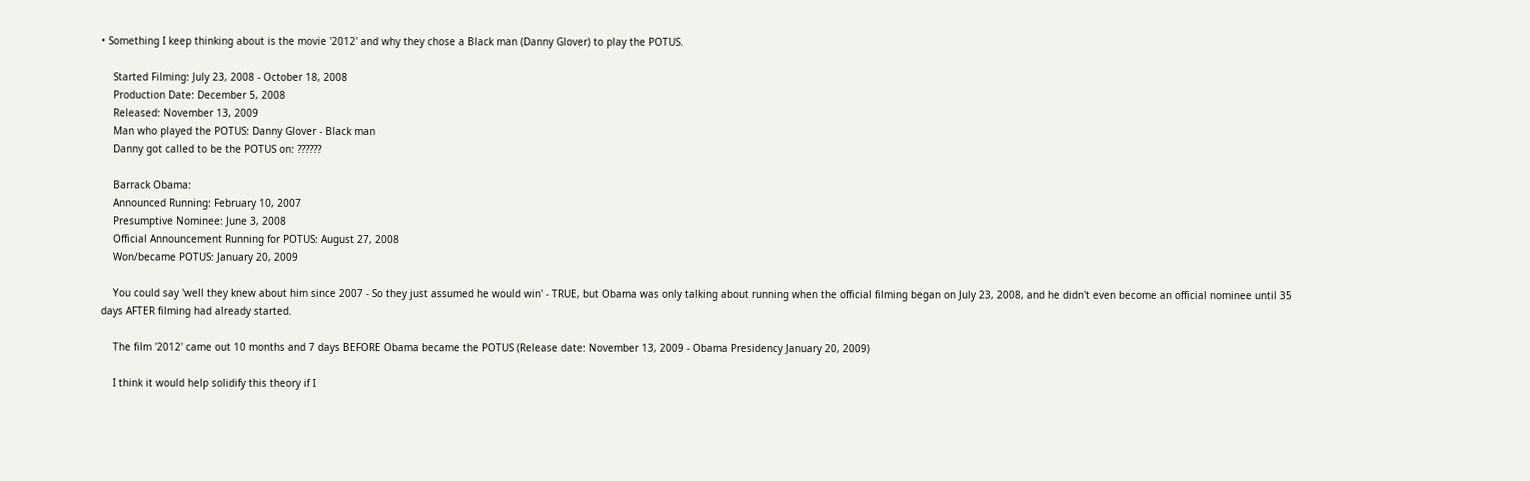• Something I keep thinking about is the movie '2012' and why they chose a Black man (Danny Glover) to play the POTUS.

    Started Filming: July 23, 2008 - October 18, 2008
    Production Date: December 5, 2008
    Released: November 13, 2009
    Man who played the POTUS: Danny Glover - Black man
    Danny got called to be the POTUS on: ??????

    Barrack Obama:
    Announced Running: February 10, 2007
    Presumptive Nominee: June 3, 2008
    Official Announcement Running for POTUS: August 27, 2008
    Won/became POTUS: January 20, 2009

    You could say 'well they knew about him since 2007 - So they just assumed he would win' - TRUE, but Obama was only talking about running when the official filming began on July 23, 2008, and he didn't even become an official nominee until 35 days AFTER filming had already started.

    The film '2012' came out 10 months and 7 days BEFORE Obama became the POTUS (Release date: November 13, 2009 - Obama Presidency January 20, 2009)

    I think it would help solidify this theory if I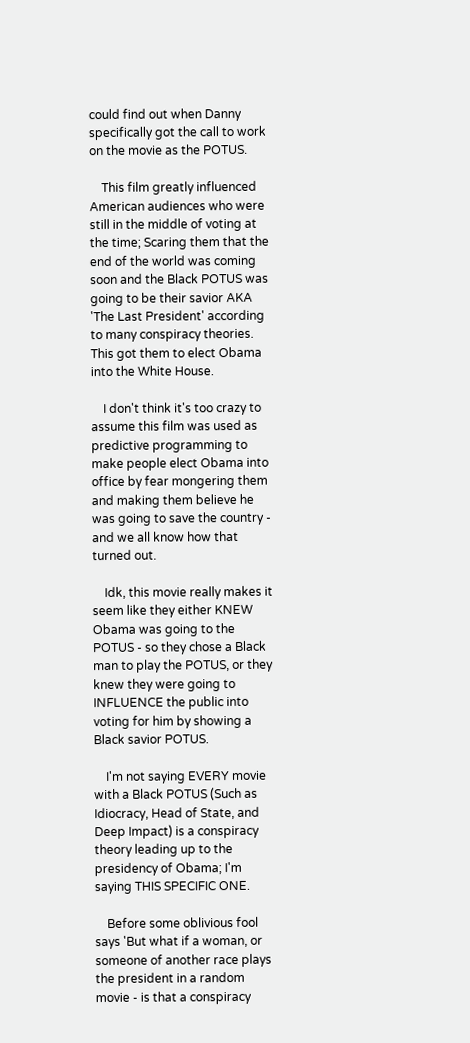could find out when Danny specifically got the call to work on the movie as the POTUS.

    This film greatly influenced American audiences who were still in the middle of voting at the time; Scaring them that the end of the world was coming soon and the Black POTUS was going to be their savior AKA 'The Last President' according to many conspiracy theories. This got them to elect Obama into the White House.

    I don't think it's too crazy to assume this film was used as predictive programming to make people elect Obama into office by fear mongering them and making them believe he was going to save the country - and we all know how that turned out.

    Idk, this movie really makes it seem like they either KNEW Obama was going to the POTUS - so they chose a Black man to play the POTUS, or they knew they were going to INFLUENCE the public into voting for him by showing a Black savior POTUS.

    I'm not saying EVERY movie with a Black POTUS (Such as Idiocracy, Head of State, and Deep Impact) is a conspiracy theory leading up to the presidency of Obama; I'm saying THIS SPECIFIC ONE.

    Before some oblivious fool says 'But what if a woman, or someone of another race plays the president in a random movie - is that a conspiracy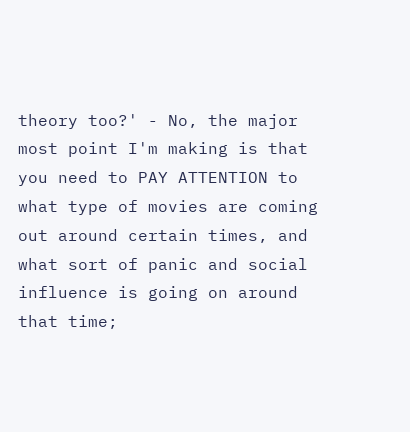theory too?' - No, the major most point I'm making is that you need to PAY ATTENTION to what type of movies are coming out around certain times, and what sort of panic and social influence is going on around that time;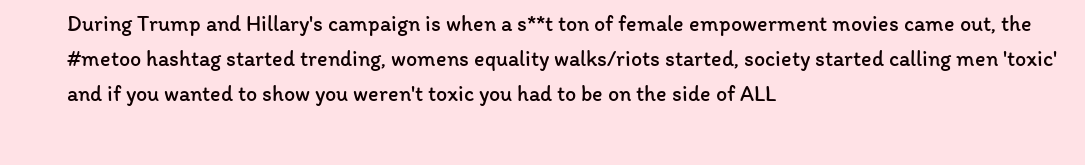During Trump and Hillary's campaign is when a s**t ton of female empowerment movies came out, the #metoo hashtag started trending, womens equality walks/riots started, society started calling men 'toxic' and if you wanted to show you weren't toxic you had to be on the side of ALL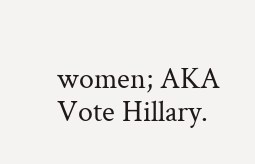women; AKA Vote Hillary.